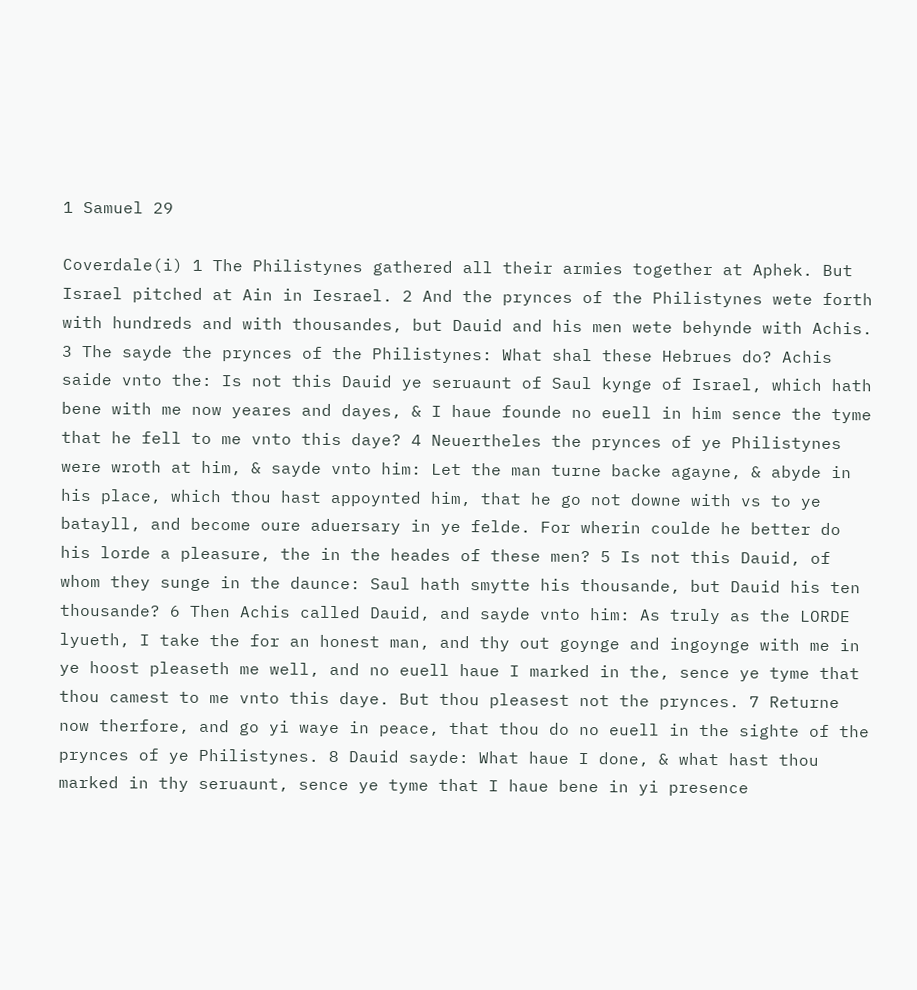1 Samuel 29

Coverdale(i) 1 The Philistynes gathered all their armies together at Aphek. But Israel pitched at Ain in Iesrael. 2 And the prynces of the Philistynes wete forth with hundreds and with thousandes, but Dauid and his men wete behynde with Achis. 3 The sayde the prynces of the Philistynes: What shal these Hebrues do? Achis saide vnto the: Is not this Dauid ye seruaunt of Saul kynge of Israel, which hath bene with me now yeares and dayes, & I haue founde no euell in him sence the tyme that he fell to me vnto this daye? 4 Neuertheles the prynces of ye Philistynes were wroth at him, & sayde vnto him: Let the man turne backe agayne, & abyde in his place, which thou hast appoynted him, that he go not downe with vs to ye batayll, and become oure aduersary in ye felde. For wherin coulde he better do his lorde a pleasure, the in the heades of these men? 5 Is not this Dauid, of whom they sunge in the daunce: Saul hath smytte his thousande, but Dauid his ten thousande? 6 Then Achis called Dauid, and sayde vnto him: As truly as the LORDE lyueth, I take the for an honest man, and thy out goynge and ingoynge with me in ye hoost pleaseth me well, and no euell haue I marked in the, sence ye tyme that thou camest to me vnto this daye. But thou pleasest not the prynces. 7 Returne now therfore, and go yi waye in peace, that thou do no euell in the sighte of the prynces of ye Philistynes. 8 Dauid sayde: What haue I done, & what hast thou marked in thy seruaunt, sence ye tyme that I haue bene in yi presence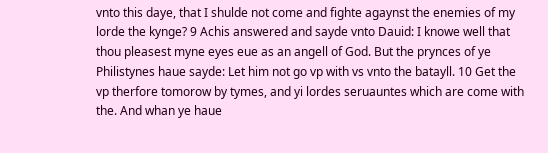vnto this daye, that I shulde not come and fighte agaynst the enemies of my lorde the kynge? 9 Achis answered and sayde vnto Dauid: I knowe well that thou pleasest myne eyes eue as an angell of God. But the prynces of ye Philistynes haue sayde: Let him not go vp with vs vnto the batayll. 10 Get the vp therfore tomorow by tymes, and yi lordes seruauntes which are come with the. And whan ye haue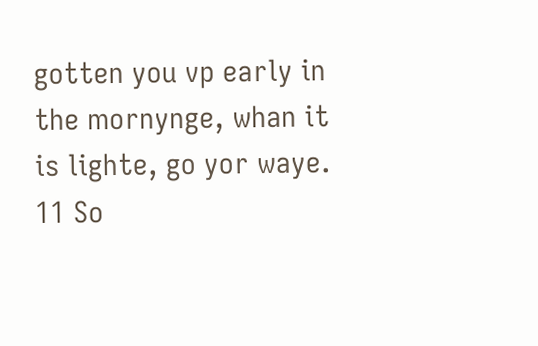gotten you vp early in the mornynge, whan it is lighte, go yor waye. 11 So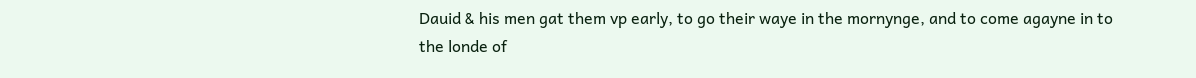Dauid & his men gat them vp early, to go their waye in the mornynge, and to come agayne in to the londe of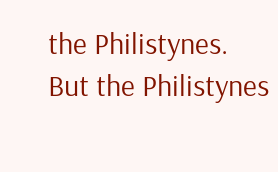the Philistynes. But the Philistynes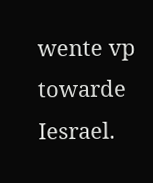wente vp towarde Iesrael.